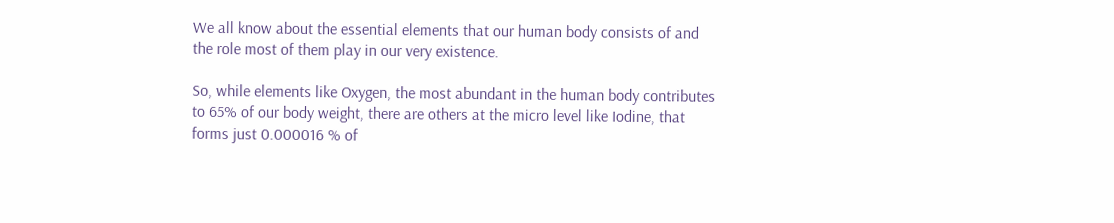We all know about the essential elements that our human body consists of and the role most of them play in our very existence.

So, while elements like Oxygen, the most abundant in the human body contributes to 65% of our body weight, there are others at the micro level like Iodine, that forms just 0.000016 % of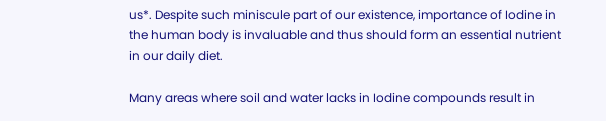us*. Despite such miniscule part of our existence, importance of Iodine in the human body is invaluable and thus should form an essential nutrient in our daily diet.

Many areas where soil and water lacks in Iodine compounds result in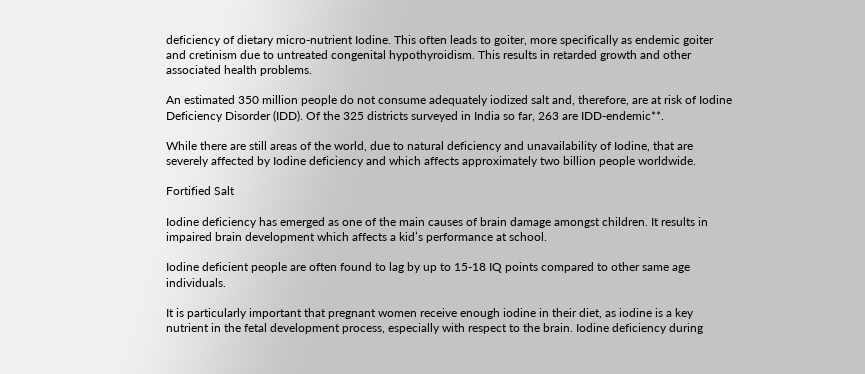deficiency of dietary micro-nutrient Iodine. This often leads to goiter, more specifically as endemic goiter and cretinism due to untreated congenital hypothyroidism. This results in retarded growth and other associated health problems.

An estimated 350 million people do not consume adequately iodized salt and, therefore, are at risk of Iodine Deficiency Disorder (IDD). Of the 325 districts surveyed in India so far, 263 are IDD-endemic**.

While there are still areas of the world, due to natural deficiency and unavailability of Iodine, that are severely affected by Iodine deficiency and which affects approximately two billion people worldwide.

Fortified Salt

Iodine deficiency has emerged as one of the main causes of brain damage amongst children. It results in impaired brain development which affects a kid’s performance at school.

Iodine deficient people are often found to lag by up to 15-18 IQ points compared to other same age individuals.

It is particularly important that pregnant women receive enough iodine in their diet, as iodine is a key nutrient in the fetal development process, especially with respect to the brain. Iodine deficiency during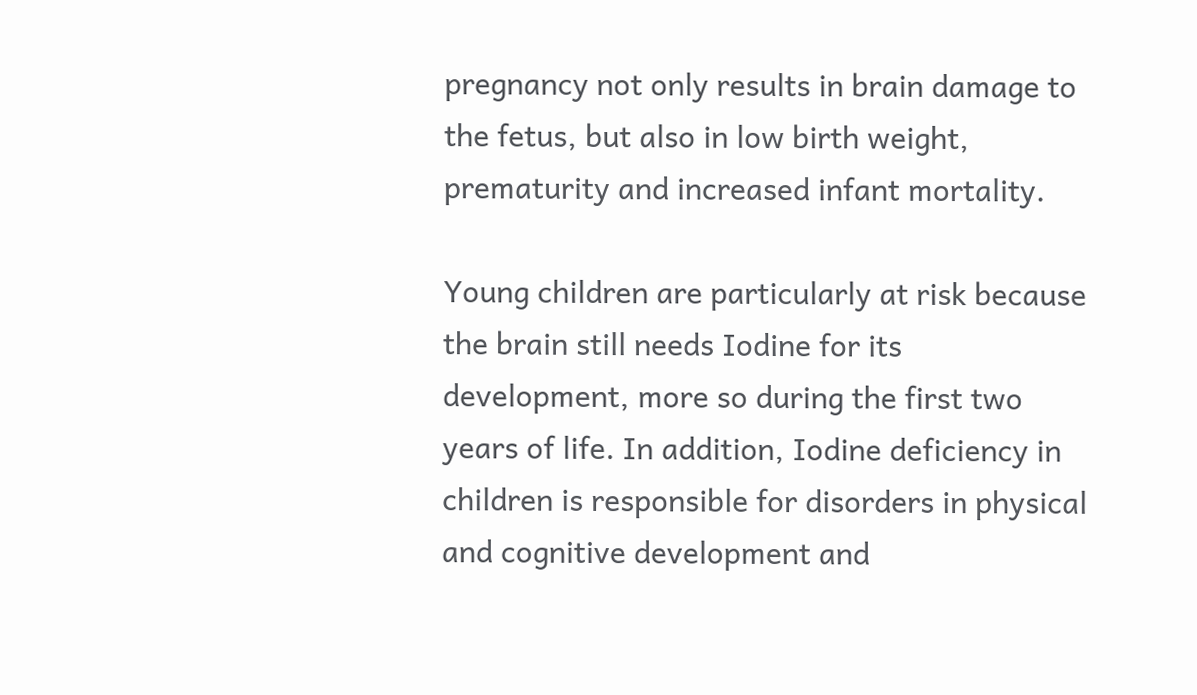pregnancy not only results in brain damage to the fetus, but also in low birth weight, prematurity and increased infant mortality.

Young children are particularly at risk because the brain still needs Iodine for its development, more so during the first two years of life. In addition, Iodine deficiency in children is responsible for disorders in physical and cognitive development and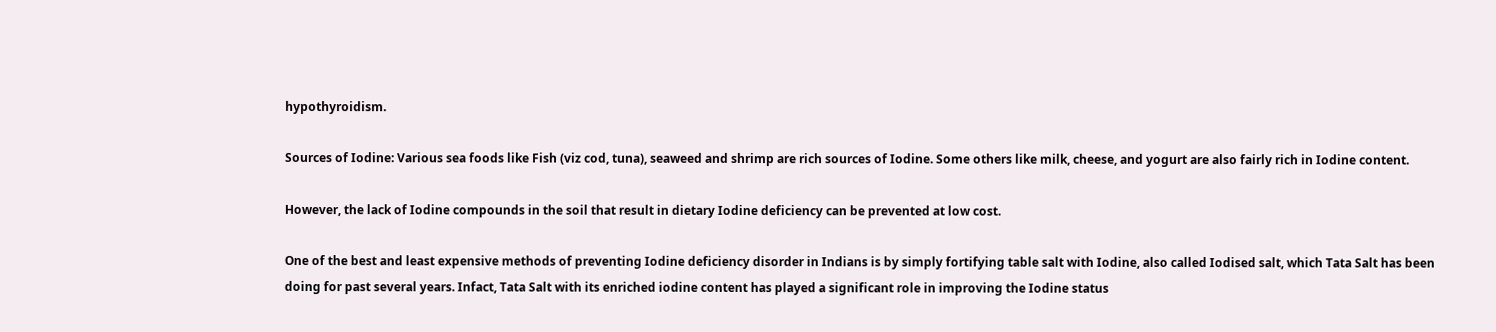hypothyroidism.

Sources of Iodine: Various sea foods like Fish (viz cod, tuna), seaweed and shrimp are rich sources of Iodine. Some others like milk, cheese, and yogurt are also fairly rich in Iodine content.

However, the lack of Iodine compounds in the soil that result in dietary Iodine deficiency can be prevented at low cost.

One of the best and least expensive methods of preventing Iodine deficiency disorder in Indians is by simply fortifying table salt with Iodine, also called Iodised salt, which Tata Salt has been doing for past several years. Infact, Tata Salt with its enriched iodine content has played a significant role in improving the Iodine status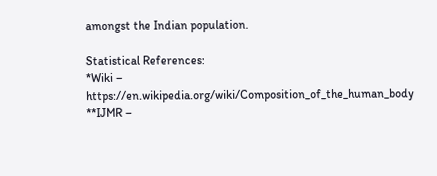amongst the Indian population.

Statistical References:
*Wiki – https://en.wikipedia.org/wiki/Composition_of_the_human_body
**IJMR –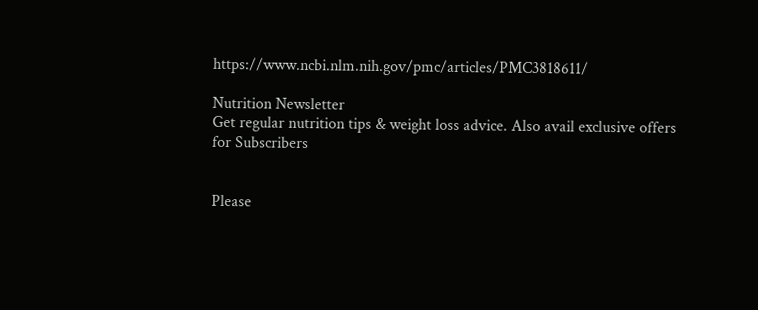https://www.ncbi.nlm.nih.gov/pmc/articles/PMC3818611/

Nutrition Newsletter
Get regular nutrition tips & weight loss advice. Also avail exclusive offers for Subscribers


Please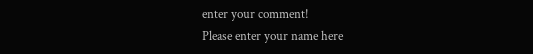enter your comment!
Please enter your name here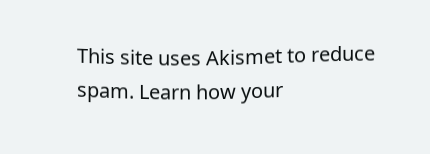This site uses Akismet to reduce spam. Learn how your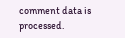comment data is processed.